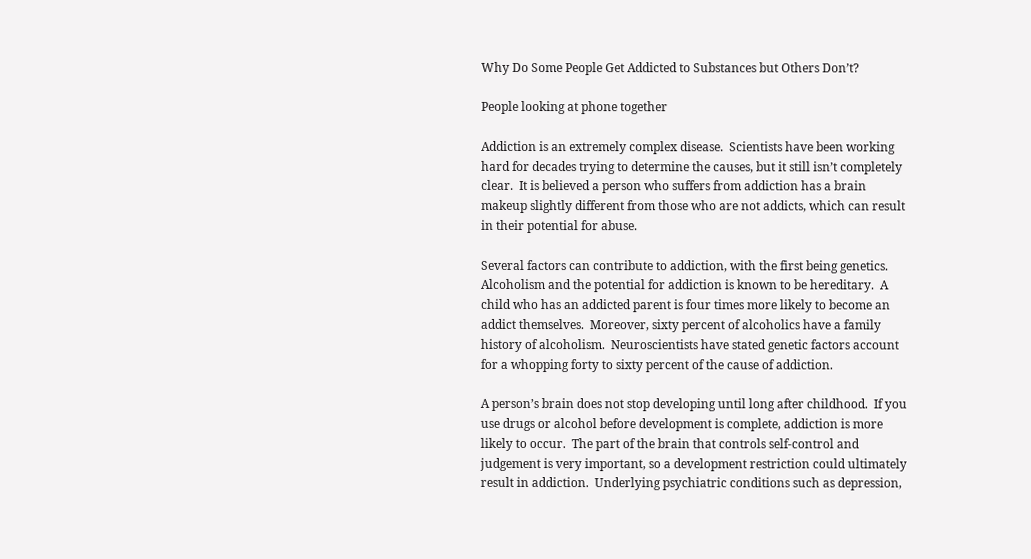Why Do Some People Get Addicted to Substances but Others Don’t?

People looking at phone together

Addiction is an extremely complex disease.  Scientists have been working hard for decades trying to determine the causes, but it still isn’t completely clear.  It is believed a person who suffers from addiction has a brain makeup slightly different from those who are not addicts, which can result in their potential for abuse.

Several factors can contribute to addiction, with the first being genetics.  Alcoholism and the potential for addiction is known to be hereditary.  A child who has an addicted parent is four times more likely to become an addict themselves.  Moreover, sixty percent of alcoholics have a family history of alcoholism.  Neuroscientists have stated genetic factors account for a whopping forty to sixty percent of the cause of addiction.

A person’s brain does not stop developing until long after childhood.  If you use drugs or alcohol before development is complete, addiction is more likely to occur.  The part of the brain that controls self-control and judgement is very important, so a development restriction could ultimately result in addiction.  Underlying psychiatric conditions such as depression,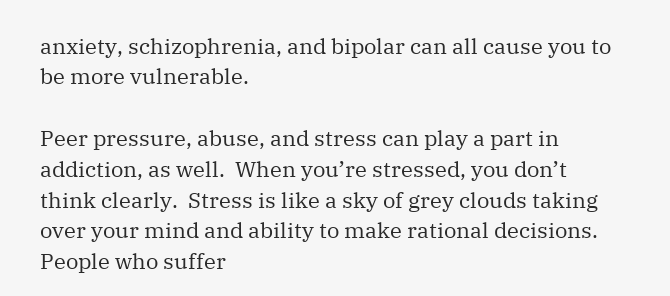anxiety, schizophrenia, and bipolar can all cause you to be more vulnerable.

Peer pressure, abuse, and stress can play a part in addiction, as well.  When you’re stressed, you don’t think clearly.  Stress is like a sky of grey clouds taking over your mind and ability to make rational decisions.  People who suffer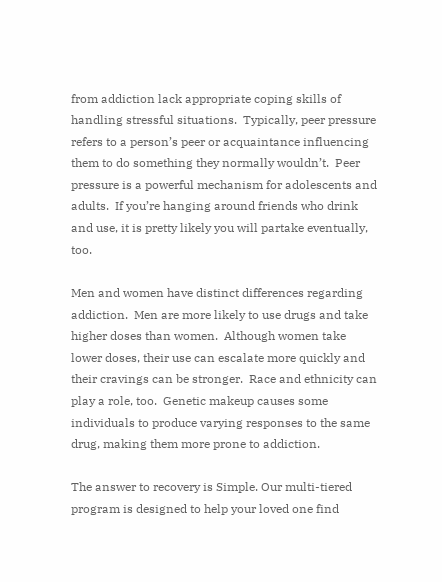from addiction lack appropriate coping skills of handling stressful situations.  Typically, peer pressure refers to a person’s peer or acquaintance influencing them to do something they normally wouldn’t.  Peer pressure is a powerful mechanism for adolescents and adults.  If you’re hanging around friends who drink and use, it is pretty likely you will partake eventually, too.

Men and women have distinct differences regarding addiction.  Men are more likely to use drugs and take higher doses than women.  Although women take lower doses, their use can escalate more quickly and their cravings can be stronger.  Race and ethnicity can play a role, too.  Genetic makeup causes some individuals to produce varying responses to the same drug, making them more prone to addiction.

The answer to recovery is Simple. Our multi-tiered program is designed to help your loved one find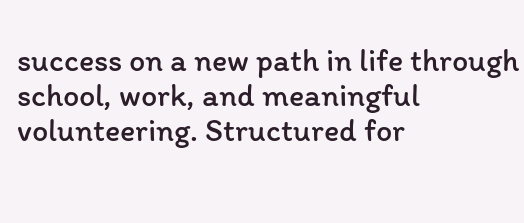success on a new path in life through school, work, and meaningful volunteering. Structured for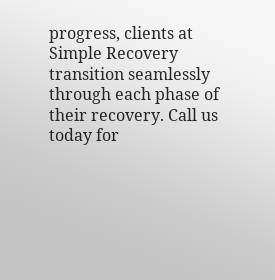progress, clients at Simple Recovery transition seamlessly through each phase of their recovery. Call us today for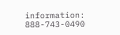information: 888-743-0490